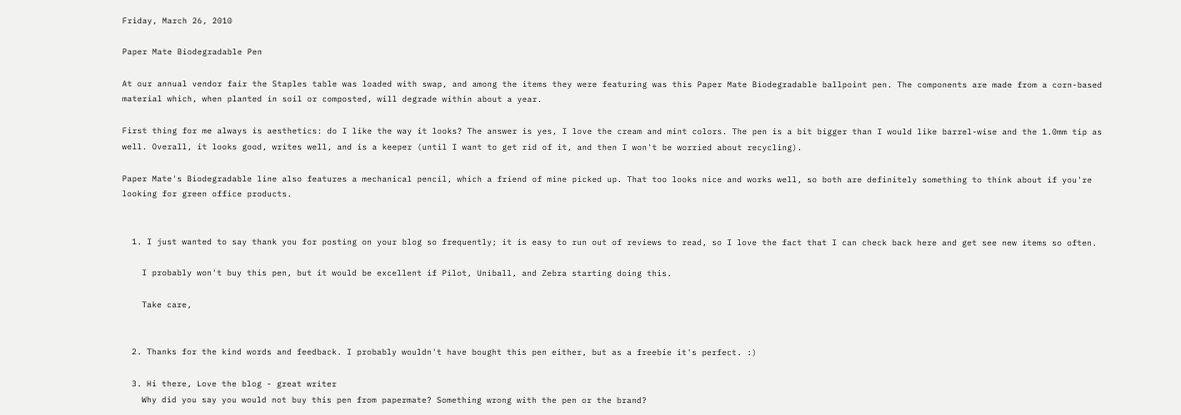Friday, March 26, 2010

Paper Mate Biodegradable Pen

At our annual vendor fair the Staples table was loaded with swap, and among the items they were featuring was this Paper Mate Biodegradable ballpoint pen. The components are made from a corn-based material which, when planted in soil or composted, will degrade within about a year.

First thing for me always is aesthetics: do I like the way it looks? The answer is yes, I love the cream and mint colors. The pen is a bit bigger than I would like barrel-wise and the 1.0mm tip as well. Overall, it looks good, writes well, and is a keeper (until I want to get rid of it, and then I won't be worried about recycling).

Paper Mate's Biodegradable line also features a mechanical pencil, which a friend of mine picked up. That too looks nice and works well, so both are definitely something to think about if you're looking for green office products.


  1. I just wanted to say thank you for posting on your blog so frequently; it is easy to run out of reviews to read, so I love the fact that I can check back here and get see new items so often.

    I probably won't buy this pen, but it would be excellent if Pilot, Uniball, and Zebra starting doing this.

    Take care,


  2. Thanks for the kind words and feedback. I probably wouldn't have bought this pen either, but as a freebie it's perfect. :)

  3. Hi there, Love the blog - great writer
    Why did you say you would not buy this pen from papermate? Something wrong with the pen or the brand?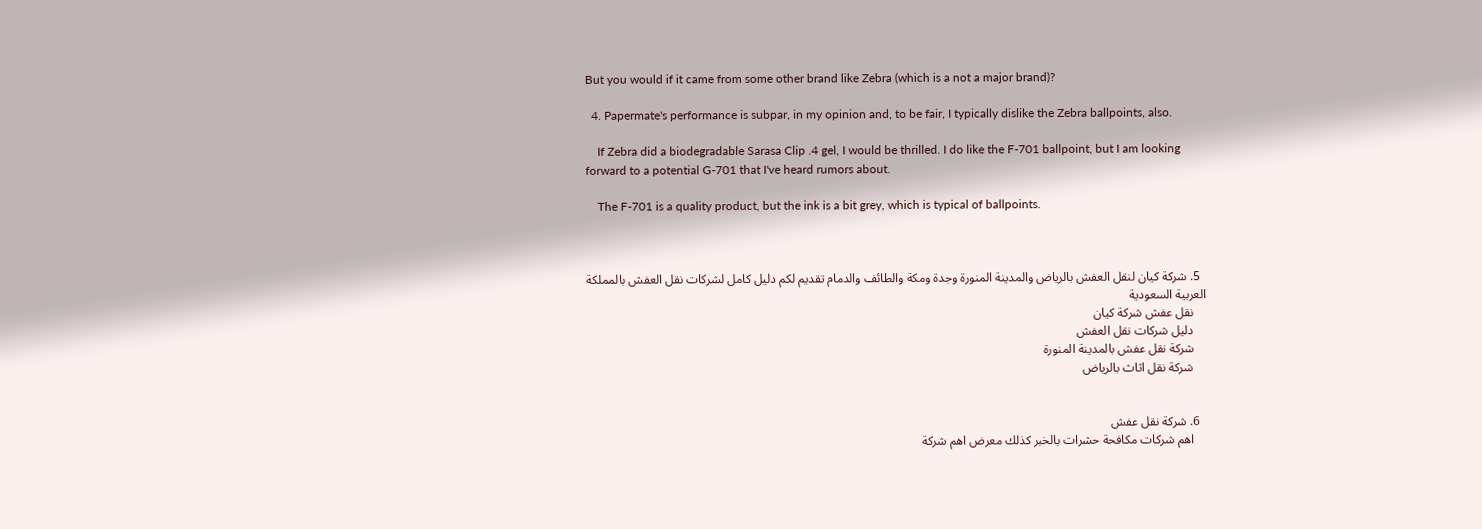But you would if it came from some other brand like Zebra (which is a not a major brand)?

  4. Papermate's performance is subpar, in my opinion and, to be fair, I typically dislike the Zebra ballpoints, also.

    If Zebra did a biodegradable Sarasa Clip .4 gel, I would be thrilled. I do like the F-701 ballpoint, but I am looking forward to a potential G-701 that I've heard rumors about.

    The F-701 is a quality product, but the ink is a bit grey, which is typical of ballpoints.



  5. شركة كيان لنقل العفش بالرياض والمدينة المنورة وجدة ومكة والطائف والدمام تقديم لكم دليل كامل لشركات نقل العفش بالمملكة العربية السعودية
    نقل عفش شركة كيان
    دليل شركات نقل العفش
    شركة نقل عفش بالمدينة المنورة
    شركة نقل اثاث بالرياض


  6. شركة نقل عفش
    اهم شركات مكافحة حشرات بالخبر كذلك معرض اهم شركة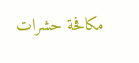مكافحة حشرات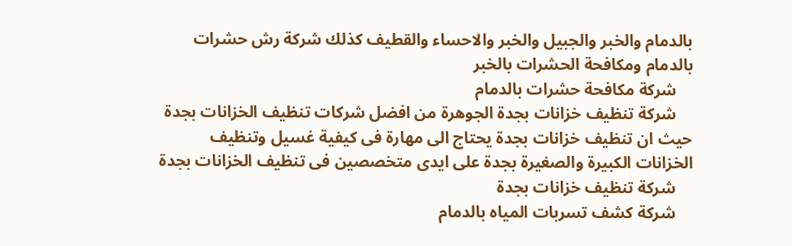بالدمام والخبر والجبيل والخبر والاحساء والقطيف كذلك شركة رش حشرات بالدمام ومكافحة الحشرات بالخبر
    شركة مكافحة حشرات بالدمام
    شركة تنظيف خزانات بجدة الجوهرة من افضل شركات تنظيف الخزانات بجدة حيث ان تنظيف خزانات بجدة يحتاج الى مهارة فى كيفية غسيل وتنظيف الخزانات الكبيرة والصغيرة بجدة على ايدى متخصصين فى تنظيف الخزانات بجدة
    شركة تنظيف خزانات بجدة
    شركة كشف تسربات المياه بالدمام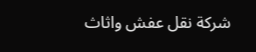شركة نقل عفش واثاث